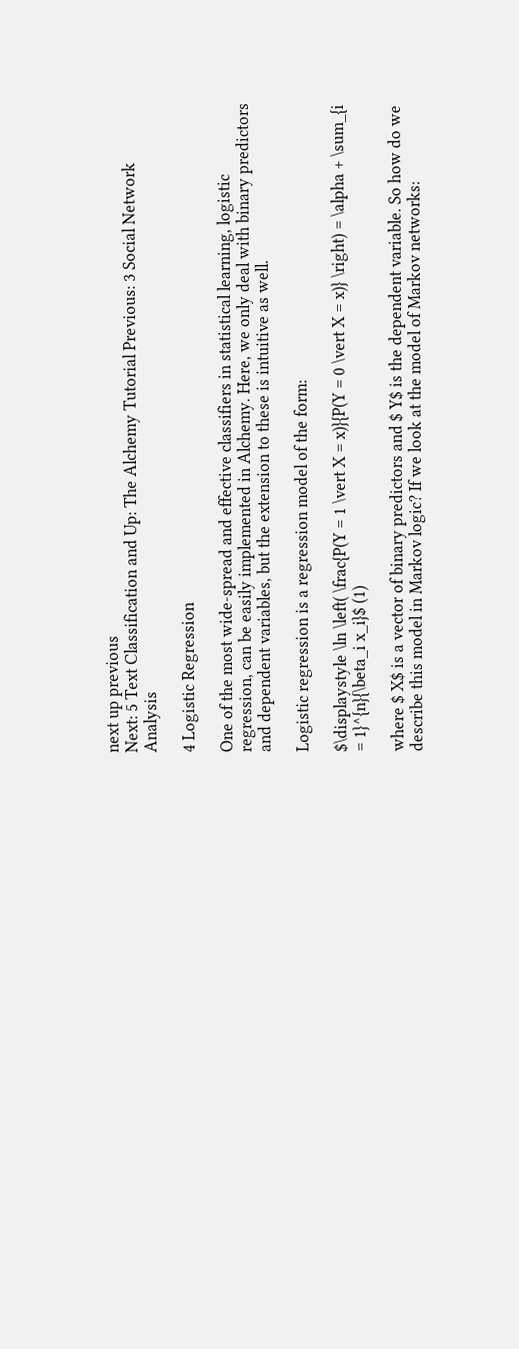next up previous
Next: 5 Text Classification and Up: The Alchemy Tutorial Previous: 3 Social Network Analysis

4 Logistic Regression

One of the most wide-spread and effective classifiers in statistical learning, logistic regression, can be easily implemented in Alchemy. Here, we only deal with binary predictors and dependent variables, but the extension to these is intuitive as well.

Logistic regression is a regression model of the form:

$\displaystyle \ln \left( \frac{P(Y = 1 \vert X = x)}{P(Y = 0 \vert X = x)} \right) = \alpha + \sum_{i = 1}^{n}{\beta_i x_i}$ (1)

where $ X$ is a vector of binary predictors and $ Y$ is the dependent variable. So how do we describe this model in Markov logic? If we look at the model of Markov networks: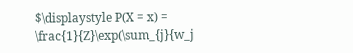$\displaystyle P(X = x) = \frac{1}{Z}\exp(\sum_{j}{w_j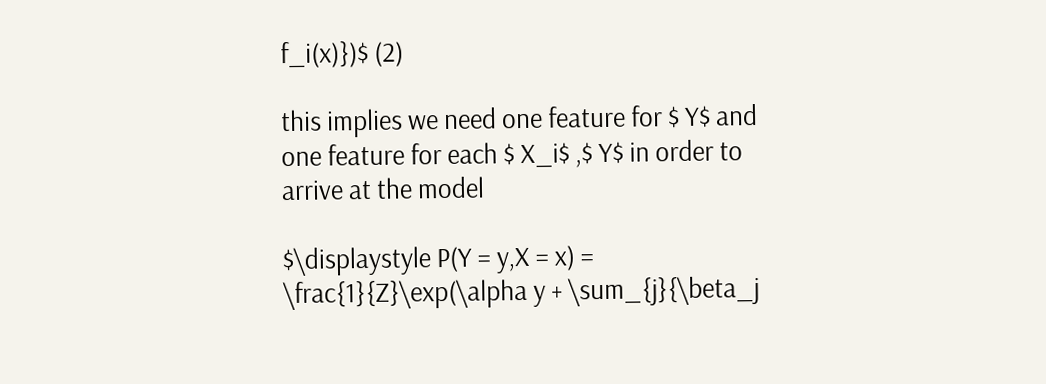f_i(x)})$ (2)

this implies we need one feature for $ Y$ and one feature for each $ X_i$ ,$ Y$ in order to arrive at the model

$\displaystyle P(Y = y,X = x) = \frac{1}{Z}\exp(\alpha y + \sum_{j}{\beta_j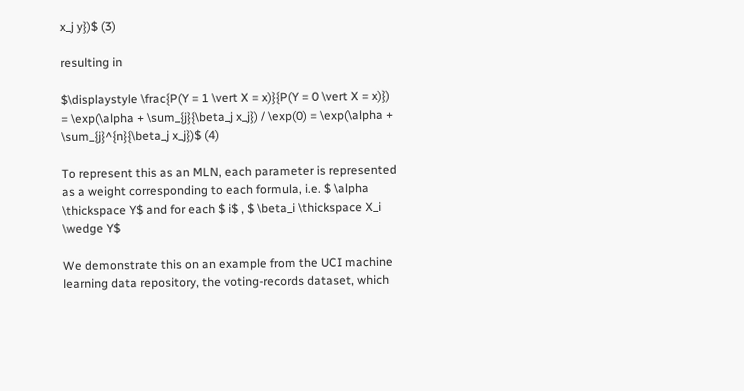x_j y})$ (3)

resulting in

$\displaystyle \frac{P(Y = 1 \vert X = x)}{P(Y = 0 \vert X = x)}) = \exp(\alpha + \sum_{j}{\beta_j x_j}) / \exp(0) = \exp(\alpha + \sum_{j}^{n}{\beta_j x_j})$ (4)

To represent this as an MLN, each parameter is represented as a weight corresponding to each formula, i.e. $ \alpha \thickspace Y$ and for each $ i$ , $ \beta_i \thickspace X_i \wedge Y$

We demonstrate this on an example from the UCI machine learning data repository, the voting-records dataset, which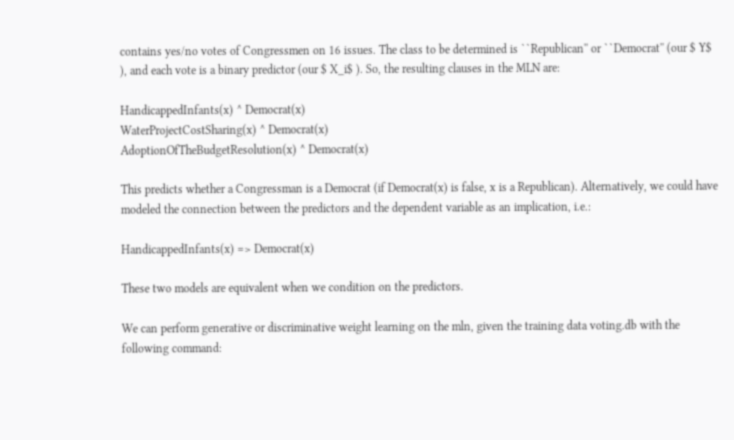contains yes/no votes of Congressmen on 16 issues. The class to be determined is ``Republican'' or ``Democrat'' (our $ Y$ ), and each vote is a binary predictor (our $ X_i$ ). So, the resulting clauses in the MLN are:

HandicappedInfants(x) ^ Democrat(x)
WaterProjectCostSharing(x) ^ Democrat(x)
AdoptionOfTheBudgetResolution(x) ^ Democrat(x)

This predicts whether a Congressman is a Democrat (if Democrat(x) is false, x is a Republican). Alternatively, we could have modeled the connection between the predictors and the dependent variable as an implication, i.e.:

HandicappedInfants(x) => Democrat(x)

These two models are equivalent when we condition on the predictors.

We can perform generative or discriminative weight learning on the mln, given the training data voting.db with the following command: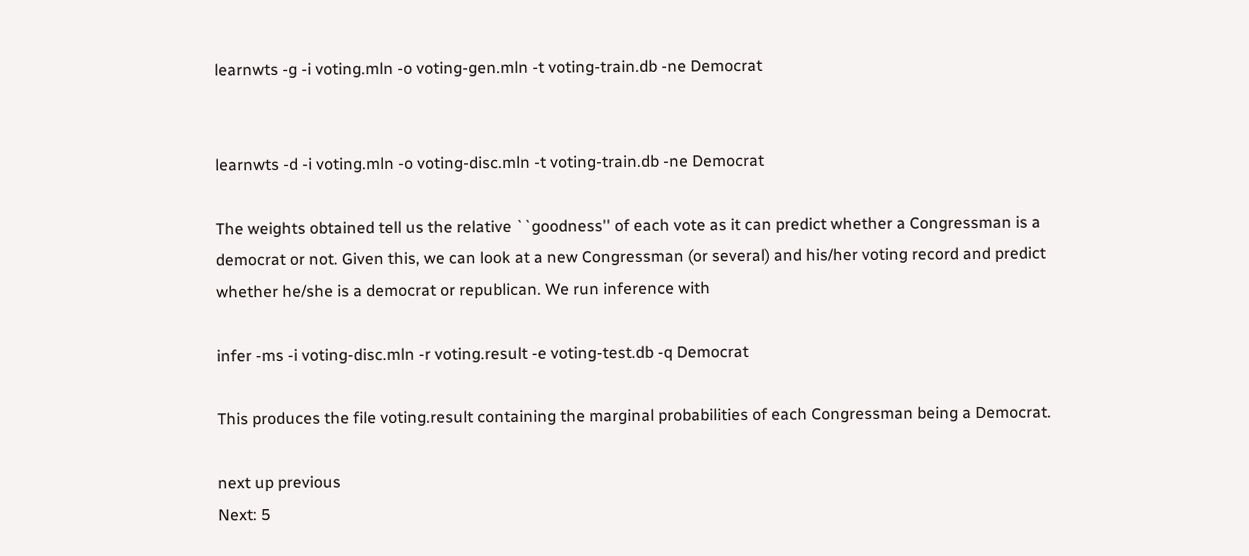learnwts -g -i voting.mln -o voting-gen.mln -t voting-train.db -ne Democrat


learnwts -d -i voting.mln -o voting-disc.mln -t voting-train.db -ne Democrat

The weights obtained tell us the relative ``goodness'' of each vote as it can predict whether a Congressman is a democrat or not. Given this, we can look at a new Congressman (or several) and his/her voting record and predict whether he/she is a democrat or republican. We run inference with

infer -ms -i voting-disc.mln -r voting.result -e voting-test.db -q Democrat

This produces the file voting.result containing the marginal probabilities of each Congressman being a Democrat.

next up previous
Next: 5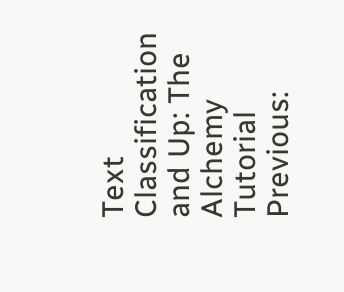Text Classification and Up: The Alchemy Tutorial Previous: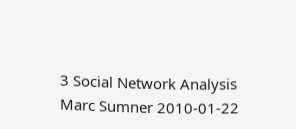3 Social Network Analysis
Marc Sumner 2010-01-22